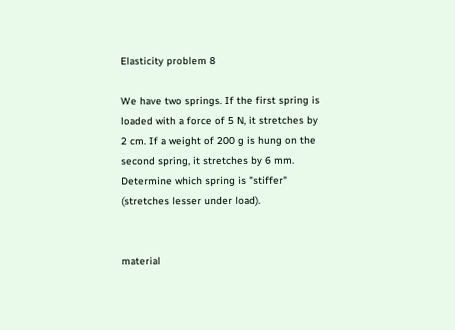Elasticity problem 8

We have two springs. If the first spring is loaded with a force of 5 N, it stretches by 2 cm. If a weight of 200 g is hung on the second spring, it stretches by 6 mm. Determine which spring is "stiffer" (stretches lesser under load).


material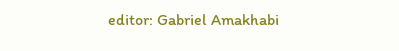editor: Gabriel Amakhabi